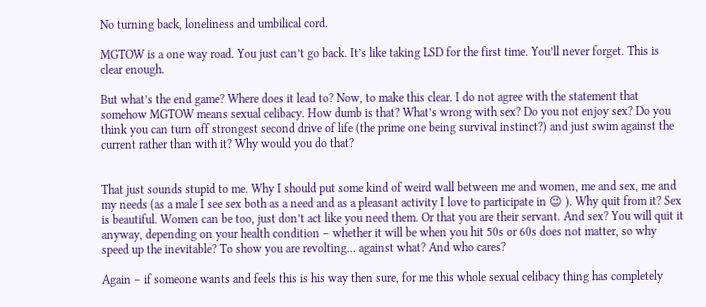No turning back, loneliness and umbilical cord.

MGTOW is a one way road. You just can’t go back. It’s like taking LSD for the first time. You’ll never forget. This is clear enough.

But what’s the end game? Where does it lead to? Now, to make this clear. I do not agree with the statement that somehow MGTOW means sexual celibacy. How dumb is that? What’s wrong with sex? Do you not enjoy sex? Do you think you can turn off strongest second drive of life (the prime one being survival instinct?) and just swim against the current rather than with it? Why would you do that?


That just sounds stupid to me. Why I should put some kind of weird wall between me and women, me and sex, me and my needs (as a male I see sex both as a need and as a pleasant activity I love to participate in 😉 ). Why quit from it? Sex is beautiful. Women can be too, just don’t act like you need them. Or that you are their servant. And sex? You will quit it anyway, depending on your health condition – whether it will be when you hit 50s or 60s does not matter, so why speed up the inevitable? To show you are revolting… against what? And who cares?

Again – if someone wants and feels this is his way then sure, for me this whole sexual celibacy thing has completely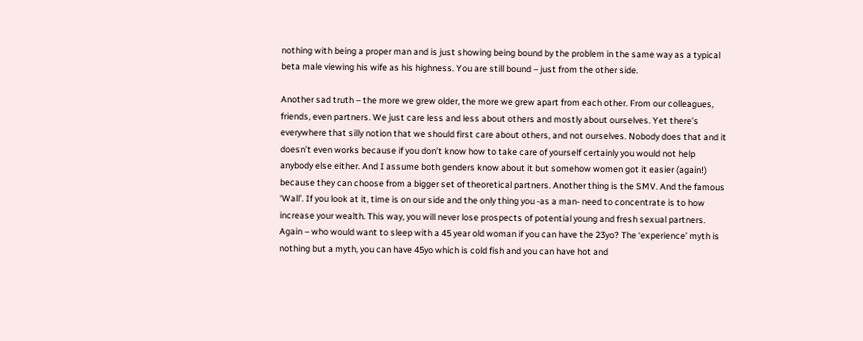nothing with being a proper man and is just showing being bound by the problem in the same way as a typical beta male viewing his wife as his highness. You are still bound – just from the other side.

Another sad truth – the more we grew older, the more we grew apart from each other. From our colleagues, friends, even partners. We just care less and less about others and mostly about ourselves. Yet there’s everywhere that silly notion that we should first care about others, and not ourselves. Nobody does that and it doesn’t even works because if you don’t know how to take care of yourself certainly you would not help anybody else either. And I assume both genders know about it but somehow women got it easier (again!) because they can choose from a bigger set of theoretical partners. Another thing is the SMV. And the famous ‘Wall’. If you look at it, time is on our side and the only thing you -as a man- need to concentrate is to how increase your wealth. This way, you will never lose prospects of potential young and fresh sexual partners. Again – who would want to sleep with a 45 year old woman if you can have the 23yo? The ‘experience’ myth is nothing but a myth, you can have 45yo which is cold fish and you can have hot and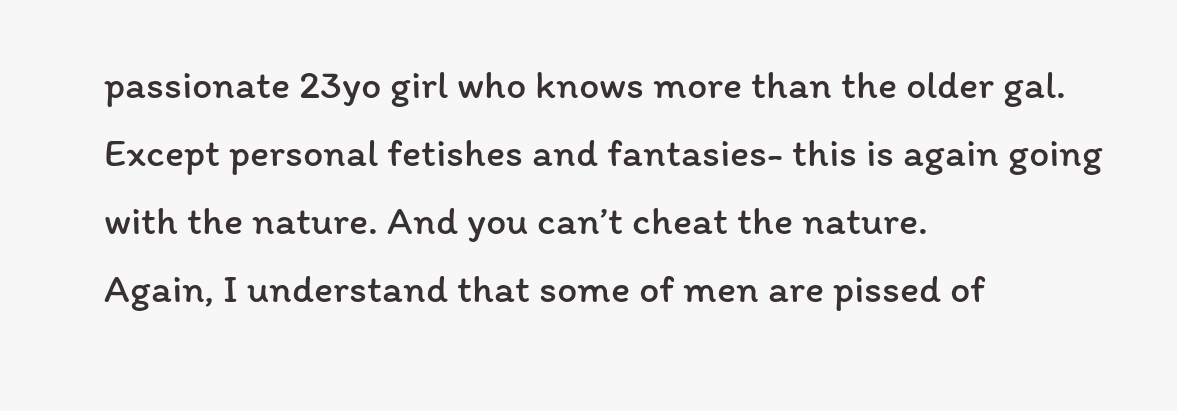passionate 23yo girl who knows more than the older gal. Except personal fetishes and fantasies- this is again going with the nature. And you can’t cheat the nature.
Again, I understand that some of men are pissed of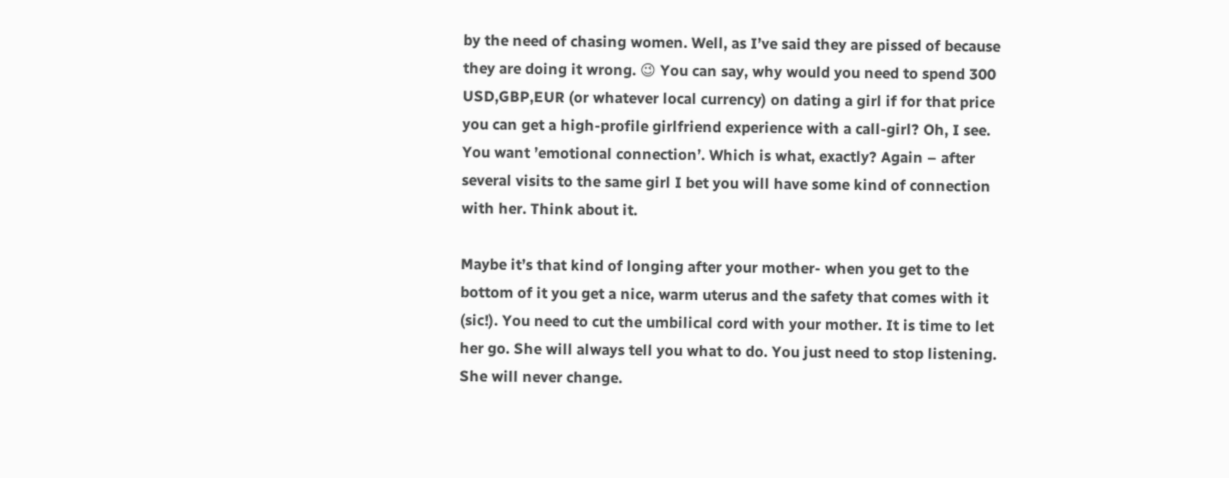by the need of chasing women. Well, as I’ve said they are pissed of because they are doing it wrong. 😉 You can say, why would you need to spend 300 USD,GBP,EUR (or whatever local currency) on dating a girl if for that price you can get a high-profile girlfriend experience with a call-girl? Oh, I see. You want ’emotional connection’. Which is what, exactly? Again – after several visits to the same girl I bet you will have some kind of connection with her. Think about it.

Maybe it’s that kind of longing after your mother- when you get to the bottom of it you get a nice, warm uterus and the safety that comes with it (sic!). You need to cut the umbilical cord with your mother. It is time to let her go. She will always tell you what to do. You just need to stop listening. She will never change.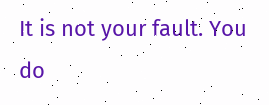It is not your fault. You do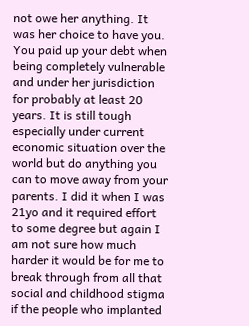not owe her anything. It was her choice to have you. You paid up your debt when being completely vulnerable and under her jurisdiction for probably at least 20 years. It is still tough especially under current economic situation over the world but do anything you can to move away from your parents. I did it when I was 21yo and it required effort to some degree but again I am not sure how much harder it would be for me to break through from all that social and childhood stigma if the people who implanted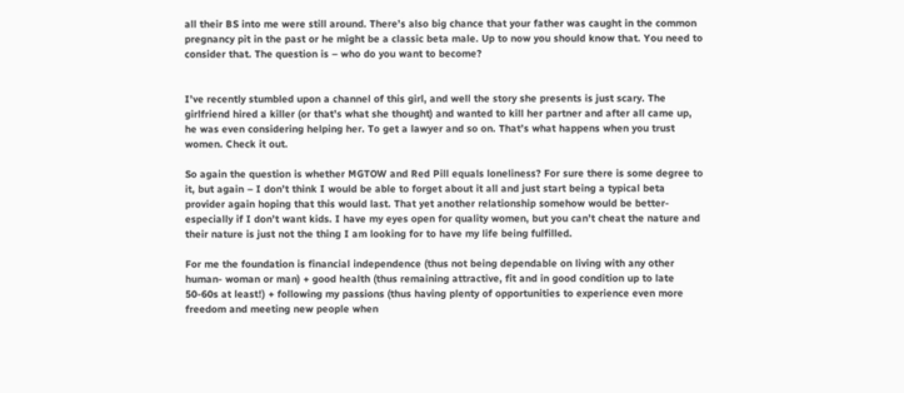all their BS into me were still around. There’s also big chance that your father was caught in the common pregnancy pit in the past or he might be a classic beta male. Up to now you should know that. You need to consider that. The question is – who do you want to become?


I’ve recently stumbled upon a channel of this girl, and well the story she presents is just scary. The girlfriend hired a killer (or that’s what she thought) and wanted to kill her partner and after all came up, he was even considering helping her. To get a lawyer and so on. That’s what happens when you trust women. Check it out.

So again the question is whether MGTOW and Red Pill equals loneliness? For sure there is some degree to it, but again – I don’t think I would be able to forget about it all and just start being a typical beta provider again hoping that this would last. That yet another relationship somehow would be better- especially if I don’t want kids. I have my eyes open for quality women, but you can’t cheat the nature and their nature is just not the thing I am looking for to have my life being fulfilled.

For me the foundation is financial independence (thus not being dependable on living with any other human- woman or man) + good health (thus remaining attractive, fit and in good condition up to late 50-60s at least!) + following my passions (thus having plenty of opportunities to experience even more freedom and meeting new people when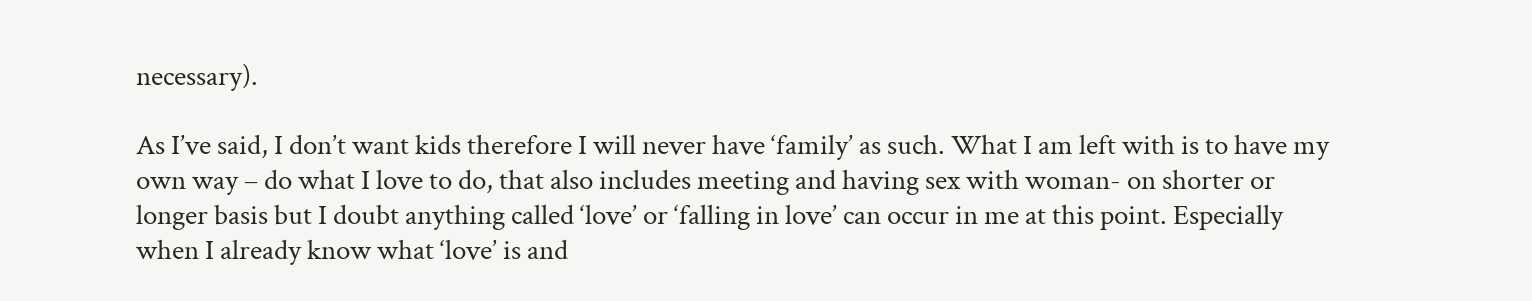necessary).

As I’ve said, I don’t want kids therefore I will never have ‘family’ as such. What I am left with is to have my own way – do what I love to do, that also includes meeting and having sex with woman- on shorter or longer basis but I doubt anything called ‘love’ or ‘falling in love’ can occur in me at this point. Especially when I already know what ‘love’ is and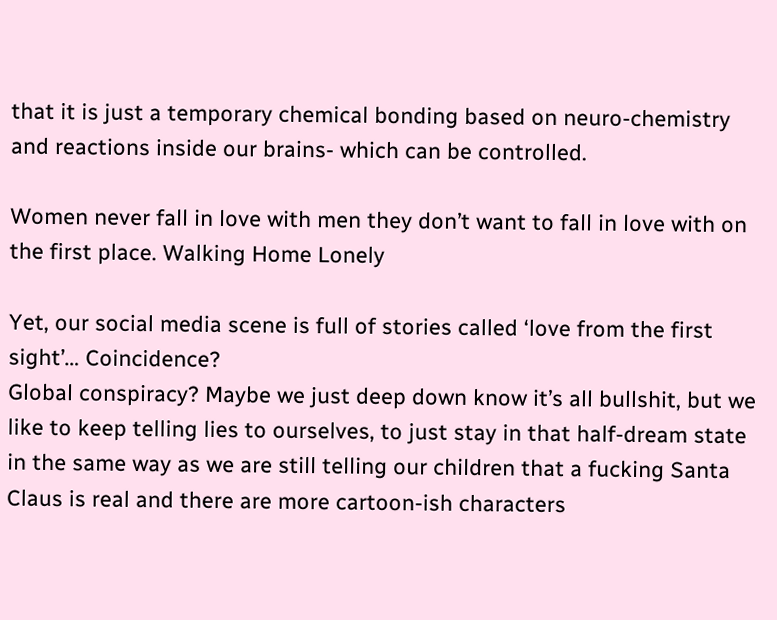that it is just a temporary chemical bonding based on neuro-chemistry and reactions inside our brains- which can be controlled.

Women never fall in love with men they don’t want to fall in love with on the first place. Walking Home Lonely

Yet, our social media scene is full of stories called ‘love from the first sight’… Coincidence?
Global conspiracy? Maybe we just deep down know it’s all bullshit, but we like to keep telling lies to ourselves, to just stay in that half-dream state in the same way as we are still telling our children that a fucking Santa Claus is real and there are more cartoon-ish characters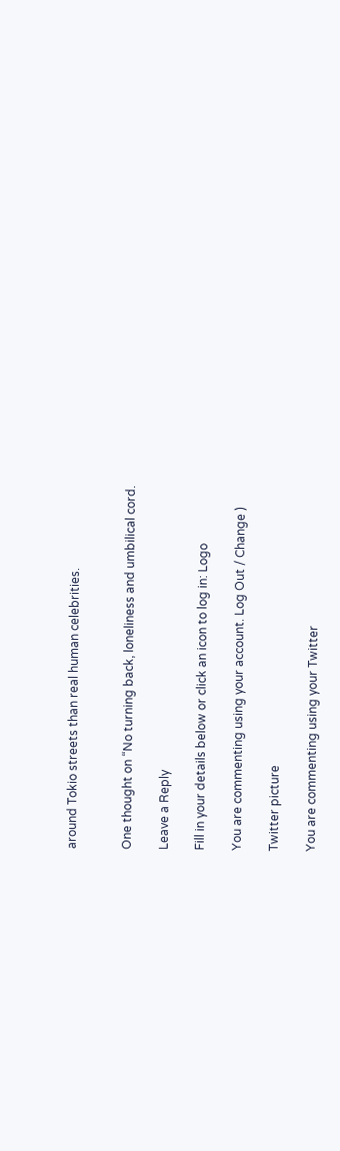around Tokio streets than real human celebrities.


One thought on “No turning back, loneliness and umbilical cord.

Leave a Reply

Fill in your details below or click an icon to log in: Logo

You are commenting using your account. Log Out / Change )

Twitter picture

You are commenting using your Twitter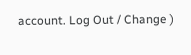account. Log Out / Change )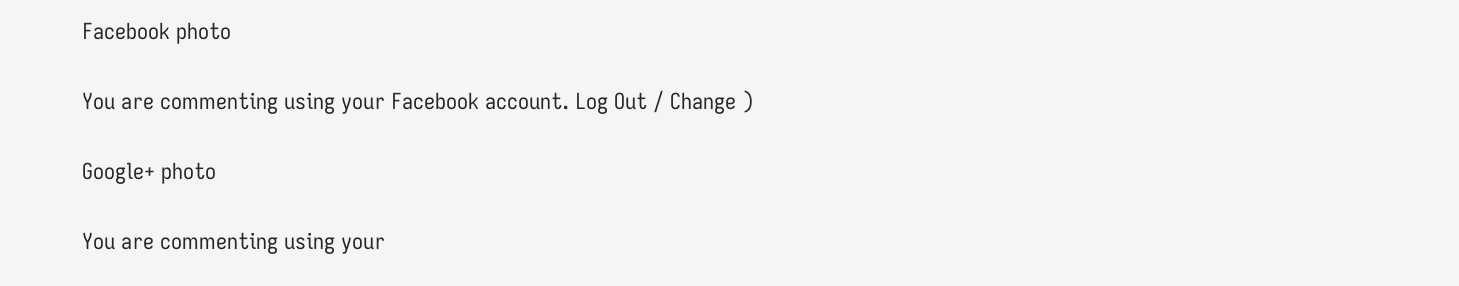Facebook photo

You are commenting using your Facebook account. Log Out / Change )

Google+ photo

You are commenting using your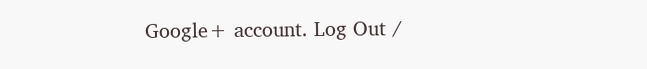Google+ account. Log Out /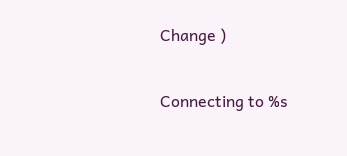Change )

Connecting to %s